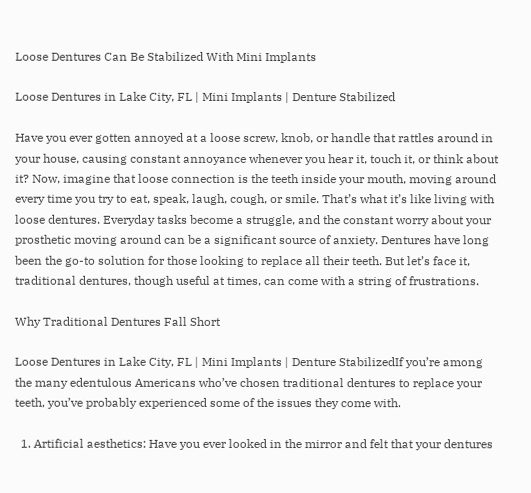Loose Dentures Can Be Stabilized With Mini Implants

Loose Dentures in Lake City, FL | Mini Implants | Denture Stabilized

Have you ever gotten annoyed at a loose screw, knob, or handle that rattles around in your house, causing constant annoyance whenever you hear it, touch it, or think about it? Now, imagine that loose connection is the teeth inside your mouth, moving around every time you try to eat, speak, laugh, cough, or smile. That’s what it’s like living with loose dentures. Everyday tasks become a struggle, and the constant worry about your prosthetic moving around can be a significant source of anxiety. Dentures have long been the go-to solution for those looking to replace all their teeth. But let’s face it, traditional dentures, though useful at times, can come with a string of frustrations.

Why Traditional Dentures Fall Short

Loose Dentures in Lake City, FL | Mini Implants | Denture StabilizedIf you’re among the many edentulous Americans who’ve chosen traditional dentures to replace your teeth, you’ve probably experienced some of the issues they come with.

  1. Artificial aesthetics: Have you ever looked in the mirror and felt that your dentures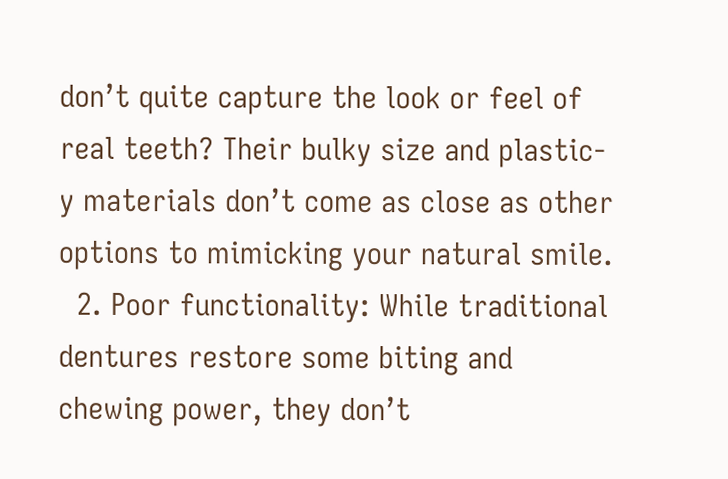don’t quite capture the look or feel of real teeth? Their bulky size and plastic-y materials don’t come as close as other options to mimicking your natural smile.
  2. Poor functionality: While traditional dentures restore some biting and chewing power, they don’t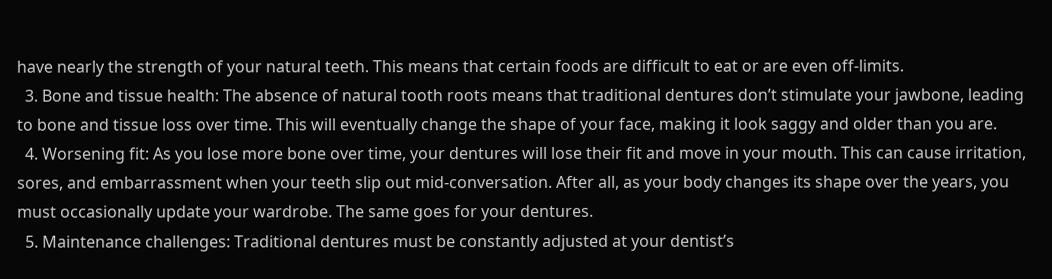have nearly the strength of your natural teeth. This means that certain foods are difficult to eat or are even off-limits.
  3. Bone and tissue health: The absence of natural tooth roots means that traditional dentures don’t stimulate your jawbone, leading to bone and tissue loss over time. This will eventually change the shape of your face, making it look saggy and older than you are.
  4. Worsening fit: As you lose more bone over time, your dentures will lose their fit and move in your mouth. This can cause irritation, sores, and embarrassment when your teeth slip out mid-conversation. After all, as your body changes its shape over the years, you must occasionally update your wardrobe. The same goes for your dentures.
  5. Maintenance challenges: Traditional dentures must be constantly adjusted at your dentist’s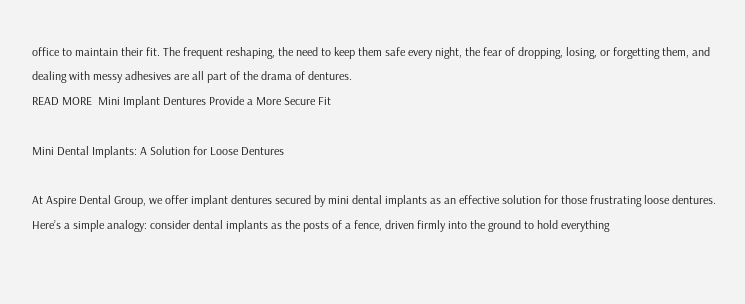office to maintain their fit. The frequent reshaping, the need to keep them safe every night, the fear of dropping, losing, or forgetting them, and dealing with messy adhesives are all part of the drama of dentures.
READ MORE  Mini Implant Dentures Provide a More Secure Fit

Mini Dental Implants: A Solution for Loose Dentures

At Aspire Dental Group, we offer implant dentures secured by mini dental implants as an effective solution for those frustrating loose dentures. Here’s a simple analogy: consider dental implants as the posts of a fence, driven firmly into the ground to hold everything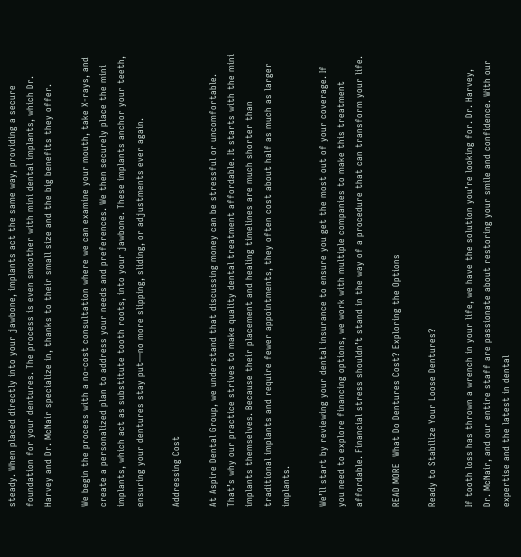steady. When placed directly into your jawbone, implants act the same way, providing a secure foundation for your dentures. The process is even smoother with mini dental implants, which Dr. Harvey and Dr. McNair specialize in, thanks to their small size and the big benefits they offer.

We begin the process with a no-cost consultation where we can examine your mouth, take X-rays, and create a personalized plan to address your needs and preferences. We then securely place the mini implants, which act as substitute tooth roots, into your jawbone. These implants anchor your teeth, ensuring your dentures stay put—no more slipping, sliding, or adjustments ever again.

Addressing Cost

At Aspire Dental Group, we understand that discussing money can be stressful or uncomfortable. That’s why our practice strives to make quality dental treatment affordable. It starts with the mini implants themselves. Because their placement and healing timelines are much shorter than traditional implants and require fewer appointments, they often cost about half as much as larger implants.

We’ll start by reviewing your dental insurance to ensure you get the most out of your coverage. If you need to explore financing options, we work with multiple companies to make this treatment affordable. Financial stress shouldn’t stand in the way of a procedure that can transform your life.

READ MORE  What Do Dentures Cost? Exploring the Options

Ready to Stabilize Your Loose Dentures?

If tooth loss has thrown a wrench in your life, we have the solution you’re looking for. Dr. Harvey, Dr. McNair, and our entire staff are passionate about restoring your smile and confidence. With our expertise and the latest in dental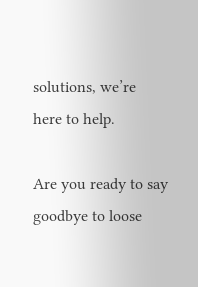solutions, we’re here to help.

Are you ready to say goodbye to loose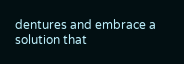dentures and embrace a solution that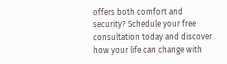offers both comfort and security? Schedule your free consultation today and discover how your life can change with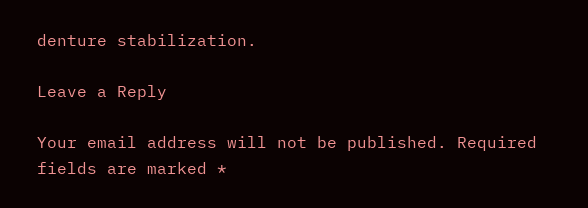denture stabilization.

Leave a Reply

Your email address will not be published. Required fields are marked *